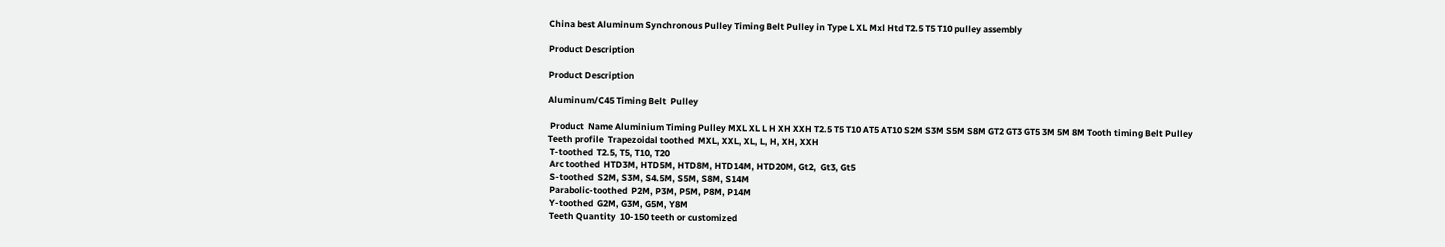China best Aluminum Synchronous Pulley Timing Belt Pulley in Type L XL Mxl Htd T2.5 T5 T10 pulley assembly

Product Description

Product Description

Aluminum/C45 Timing Belt  Pulley

 Product  Name Aluminium Timing Pulley MXL XL L H XH XXH T2.5 T5 T10 AT5 AT10 S2M S3M S5M S8M GT2 GT3 GT5 3M 5M 8M Tooth timing Belt Pulley
Teeth profile  Trapezoidal toothed  MXL, XXL, XL, L, H, XH, XXH
 T-toothed  T2.5, T5, T10, T20
 Arc toothed  HTD3M, HTD5M, HTD8M, HTD14M, HTD20M, Gt2,  Gt3, Gt5
 S-toothed  S2M, S3M, S4.5M, S5M, S8M, S14M
 Parabolic-toothed  P2M, P3M, P5M, P8M, P14M
 Y-toothed  G2M, G3M, G5M, Y8M
 Teeth Quantity  10-150 teeth or customized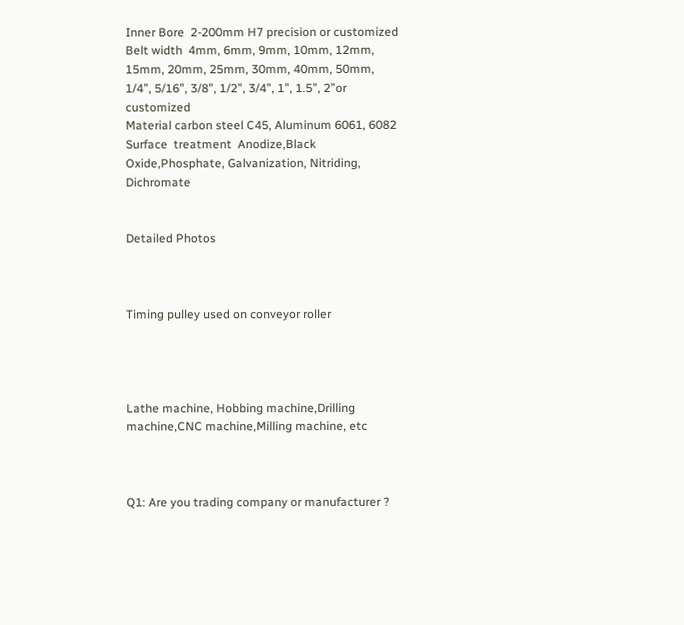Inner Bore  2-200mm H7 precision or customized
Belt width  4mm, 6mm, 9mm, 10mm, 12mm, 15mm, 20mm, 25mm, 30mm, 40mm, 50mm, 1/4”, 5/16”, 3/8”, 1/2”, 3/4”, 1”, 1.5”, 2”or customized
Material carbon steel C45, Aluminum 6061, 6082
Surface  treatment  Anodize,Black Oxide,Phosphate, Galvanization, Nitriding, Dichromate


Detailed Photos



Timing pulley used on conveyor roller




Lathe machine, Hobbing machine,Drilling machine,CNC machine,Milling machine, etc



Q1: Are you trading company or manufacturer ?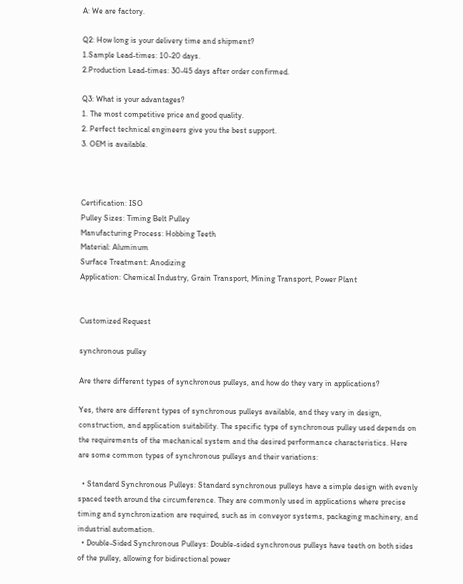A: We are factory.

Q2: How long is your delivery time and shipment?
1.Sample Lead-times: 10-20 days.
2.Production Lead-times: 30-45 days after order confirmed.

Q3: What is your advantages?
1. The most competitive price and good quality.
2. Perfect technical engineers give you the best support.
3. OEM is available.



Certification: ISO
Pulley Sizes: Timing Belt Pulley
Manufacturing Process: Hobbing Teeth
Material: Aluminum
Surface Treatment: Anodizing
Application: Chemical Industry, Grain Transport, Mining Transport, Power Plant


Customized Request

synchronous pulley

Are there different types of synchronous pulleys, and how do they vary in applications?

Yes, there are different types of synchronous pulleys available, and they vary in design, construction, and application suitability. The specific type of synchronous pulley used depends on the requirements of the mechanical system and the desired performance characteristics. Here are some common types of synchronous pulleys and their variations:

  • Standard Synchronous Pulleys: Standard synchronous pulleys have a simple design with evenly spaced teeth around the circumference. They are commonly used in applications where precise timing and synchronization are required, such as in conveyor systems, packaging machinery, and industrial automation.
  • Double-Sided Synchronous Pulleys: Double-sided synchronous pulleys have teeth on both sides of the pulley, allowing for bidirectional power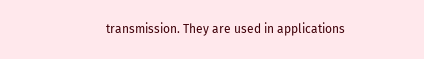transmission. They are used in applications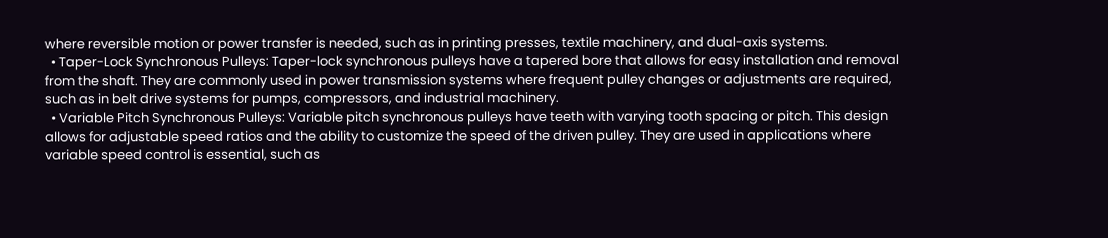where reversible motion or power transfer is needed, such as in printing presses, textile machinery, and dual-axis systems.
  • Taper-Lock Synchronous Pulleys: Taper-lock synchronous pulleys have a tapered bore that allows for easy installation and removal from the shaft. They are commonly used in power transmission systems where frequent pulley changes or adjustments are required, such as in belt drive systems for pumps, compressors, and industrial machinery.
  • Variable Pitch Synchronous Pulleys: Variable pitch synchronous pulleys have teeth with varying tooth spacing or pitch. This design allows for adjustable speed ratios and the ability to customize the speed of the driven pulley. They are used in applications where variable speed control is essential, such as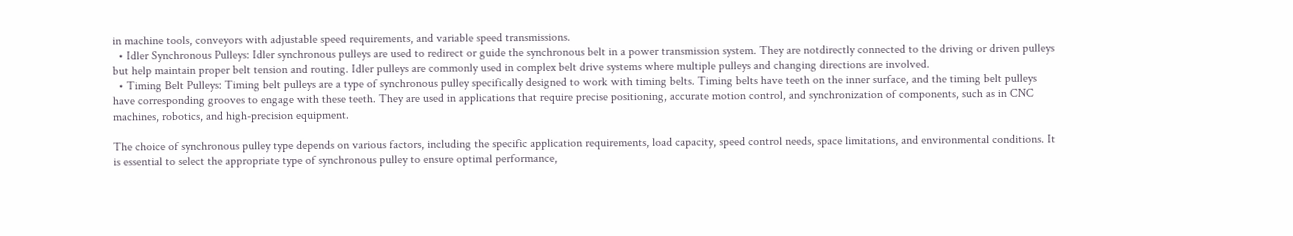in machine tools, conveyors with adjustable speed requirements, and variable speed transmissions.
  • Idler Synchronous Pulleys: Idler synchronous pulleys are used to redirect or guide the synchronous belt in a power transmission system. They are notdirectly connected to the driving or driven pulleys but help maintain proper belt tension and routing. Idler pulleys are commonly used in complex belt drive systems where multiple pulleys and changing directions are involved.
  • Timing Belt Pulleys: Timing belt pulleys are a type of synchronous pulley specifically designed to work with timing belts. Timing belts have teeth on the inner surface, and the timing belt pulleys have corresponding grooves to engage with these teeth. They are used in applications that require precise positioning, accurate motion control, and synchronization of components, such as in CNC machines, robotics, and high-precision equipment.

The choice of synchronous pulley type depends on various factors, including the specific application requirements, load capacity, speed control needs, space limitations, and environmental conditions. It is essential to select the appropriate type of synchronous pulley to ensure optimal performance,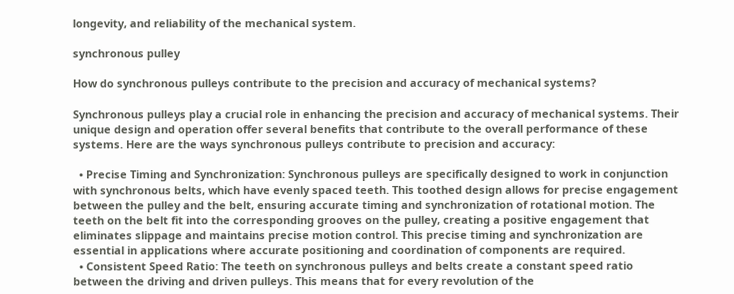longevity, and reliability of the mechanical system.

synchronous pulley

How do synchronous pulleys contribute to the precision and accuracy of mechanical systems?

Synchronous pulleys play a crucial role in enhancing the precision and accuracy of mechanical systems. Their unique design and operation offer several benefits that contribute to the overall performance of these systems. Here are the ways synchronous pulleys contribute to precision and accuracy:

  • Precise Timing and Synchronization: Synchronous pulleys are specifically designed to work in conjunction with synchronous belts, which have evenly spaced teeth. This toothed design allows for precise engagement between the pulley and the belt, ensuring accurate timing and synchronization of rotational motion. The teeth on the belt fit into the corresponding grooves on the pulley, creating a positive engagement that eliminates slippage and maintains precise motion control. This precise timing and synchronization are essential in applications where accurate positioning and coordination of components are required.
  • Consistent Speed Ratio: The teeth on synchronous pulleys and belts create a constant speed ratio between the driving and driven pulleys. This means that for every revolution of the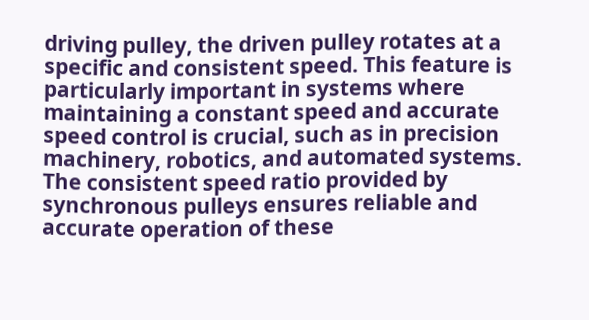driving pulley, the driven pulley rotates at a specific and consistent speed. This feature is particularly important in systems where maintaining a constant speed and accurate speed control is crucial, such as in precision machinery, robotics, and automated systems. The consistent speed ratio provided by synchronous pulleys ensures reliable and accurate operation of these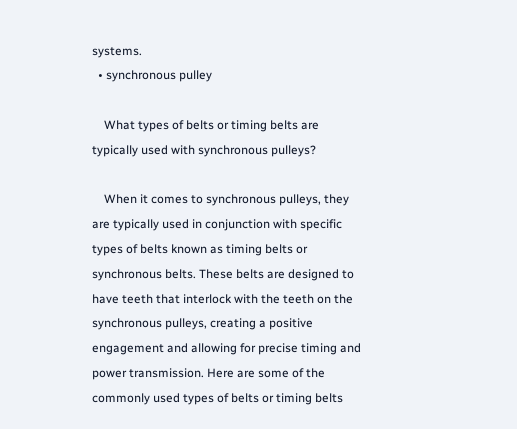systems.
  • synchronous pulley

    What types of belts or timing belts are typically used with synchronous pulleys?

    When it comes to synchronous pulleys, they are typically used in conjunction with specific types of belts known as timing belts or synchronous belts. These belts are designed to have teeth that interlock with the teeth on the synchronous pulleys, creating a positive engagement and allowing for precise timing and power transmission. Here are some of the commonly used types of belts or timing belts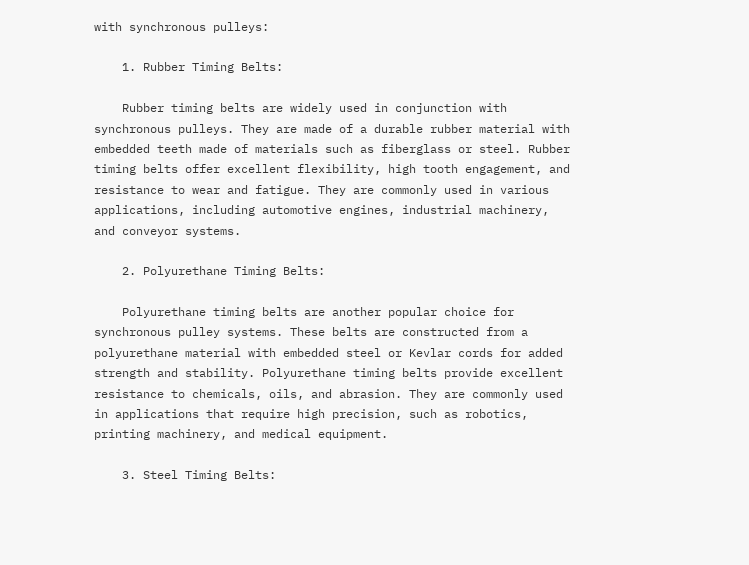with synchronous pulleys:

    1. Rubber Timing Belts:

    Rubber timing belts are widely used in conjunction with synchronous pulleys. They are made of a durable rubber material with embedded teeth made of materials such as fiberglass or steel. Rubber timing belts offer excellent flexibility, high tooth engagement, and resistance to wear and fatigue. They are commonly used in various applications, including automotive engines, industrial machinery, and conveyor systems.

    2. Polyurethane Timing Belts:

    Polyurethane timing belts are another popular choice for synchronous pulley systems. These belts are constructed from a polyurethane material with embedded steel or Kevlar cords for added strength and stability. Polyurethane timing belts provide excellent resistance to chemicals, oils, and abrasion. They are commonly used in applications that require high precision, such as robotics, printing machinery, and medical equipment.

    3. Steel Timing Belts: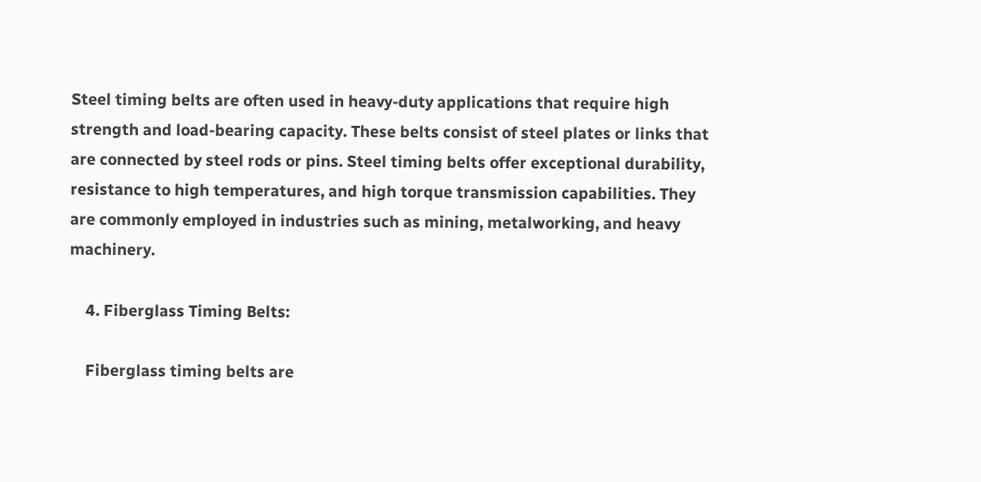Steel timing belts are often used in heavy-duty applications that require high strength and load-bearing capacity. These belts consist of steel plates or links that are connected by steel rods or pins. Steel timing belts offer exceptional durability, resistance to high temperatures, and high torque transmission capabilities. They are commonly employed in industries such as mining, metalworking, and heavy machinery.

    4. Fiberglass Timing Belts:

    Fiberglass timing belts are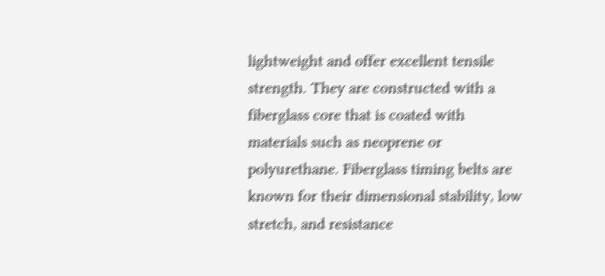lightweight and offer excellent tensile strength. They are constructed with a fiberglass core that is coated with materials such as neoprene or polyurethane. Fiberglass timing belts are known for their dimensional stability, low stretch, and resistance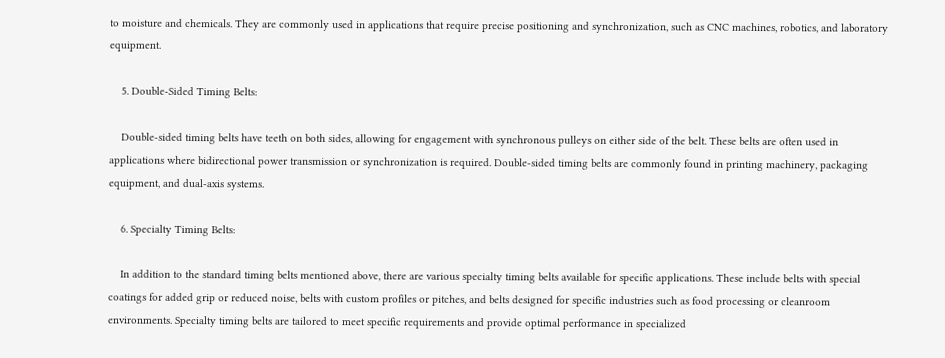to moisture and chemicals. They are commonly used in applications that require precise positioning and synchronization, such as CNC machines, robotics, and laboratory equipment.

    5. Double-Sided Timing Belts:

    Double-sided timing belts have teeth on both sides, allowing for engagement with synchronous pulleys on either side of the belt. These belts are often used in applications where bidirectional power transmission or synchronization is required. Double-sided timing belts are commonly found in printing machinery, packaging equipment, and dual-axis systems.

    6. Specialty Timing Belts:

    In addition to the standard timing belts mentioned above, there are various specialty timing belts available for specific applications. These include belts with special coatings for added grip or reduced noise, belts with custom profiles or pitches, and belts designed for specific industries such as food processing or cleanroom environments. Specialty timing belts are tailored to meet specific requirements and provide optimal performance in specialized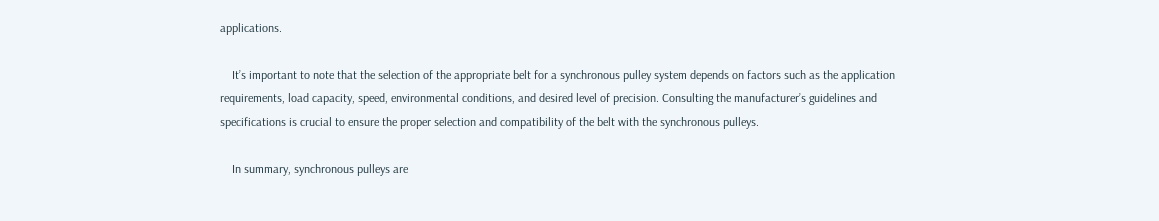applications.

    It’s important to note that the selection of the appropriate belt for a synchronous pulley system depends on factors such as the application requirements, load capacity, speed, environmental conditions, and desired level of precision. Consulting the manufacturer’s guidelines and specifications is crucial to ensure the proper selection and compatibility of the belt with the synchronous pulleys.

    In summary, synchronous pulleys are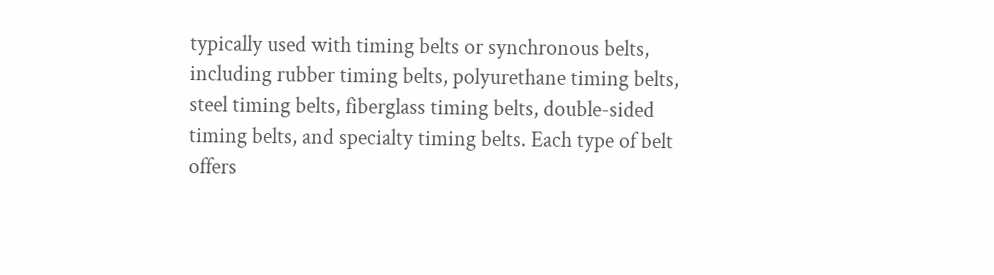typically used with timing belts or synchronous belts, including rubber timing belts, polyurethane timing belts, steel timing belts, fiberglass timing belts, double-sided timing belts, and specialty timing belts. Each type of belt offers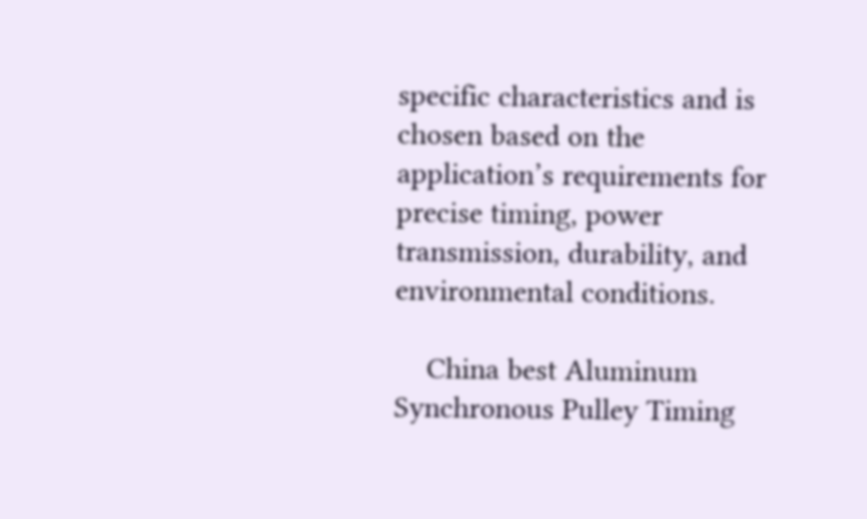specific characteristics and is chosen based on the application’s requirements for precise timing, power transmission, durability, and environmental conditions.

    China best Aluminum Synchronous Pulley Timing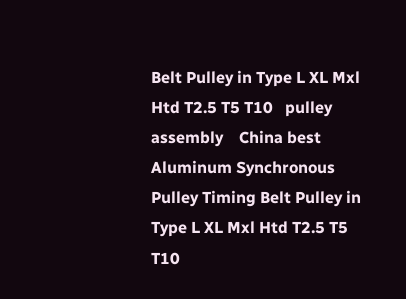Belt Pulley in Type L XL Mxl Htd T2.5 T5 T10   pulley assembly    China best Aluminum Synchronous Pulley Timing Belt Pulley in Type L XL Mxl Htd T2.5 T5 T10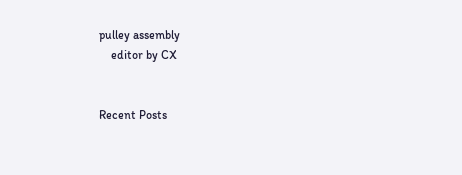pulley assembly
    editor by CX


Recent Posts